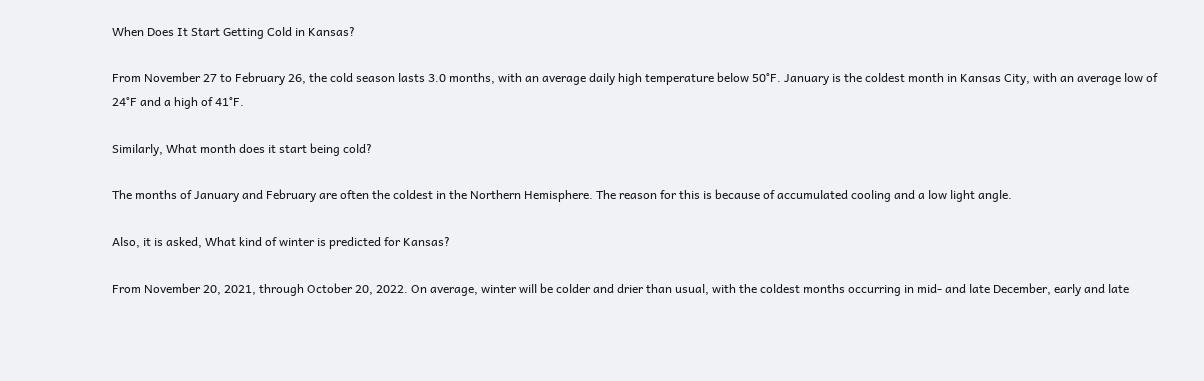When Does It Start Getting Cold in Kansas?

From November 27 to February 26, the cold season lasts 3.0 months, with an average daily high temperature below 50°F. January is the coldest month in Kansas City, with an average low of 24°F and a high of 41°F.

Similarly, What month does it start being cold?

The months of January and February are often the coldest in the Northern Hemisphere. The reason for this is because of accumulated cooling and a low light angle.

Also, it is asked, What kind of winter is predicted for Kansas?

From November 20, 2021, through October 20, 2022. On average, winter will be colder and drier than usual, with the coldest months occurring in mid- and late December, early and late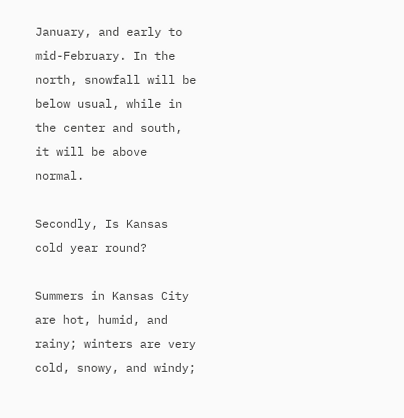January, and early to mid-February. In the north, snowfall will be below usual, while in the center and south, it will be above normal.

Secondly, Is Kansas cold year round?

Summers in Kansas City are hot, humid, and rainy; winters are very cold, snowy, and windy;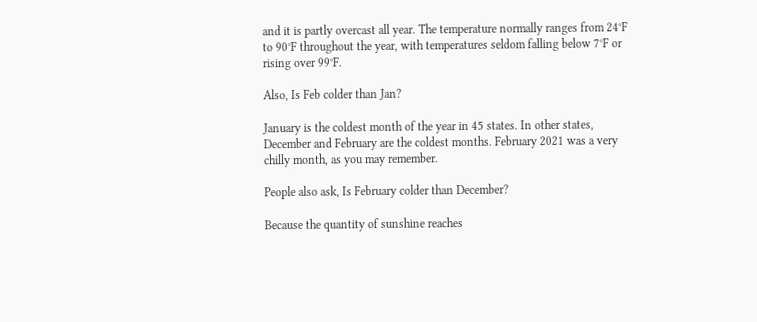and it is partly overcast all year. The temperature normally ranges from 24°F to 90°F throughout the year, with temperatures seldom falling below 7°F or rising over 99°F.

Also, Is Feb colder than Jan?

January is the coldest month of the year in 45 states. In other states, December and February are the coldest months. February 2021 was a very chilly month, as you may remember.

People also ask, Is February colder than December?

Because the quantity of sunshine reaches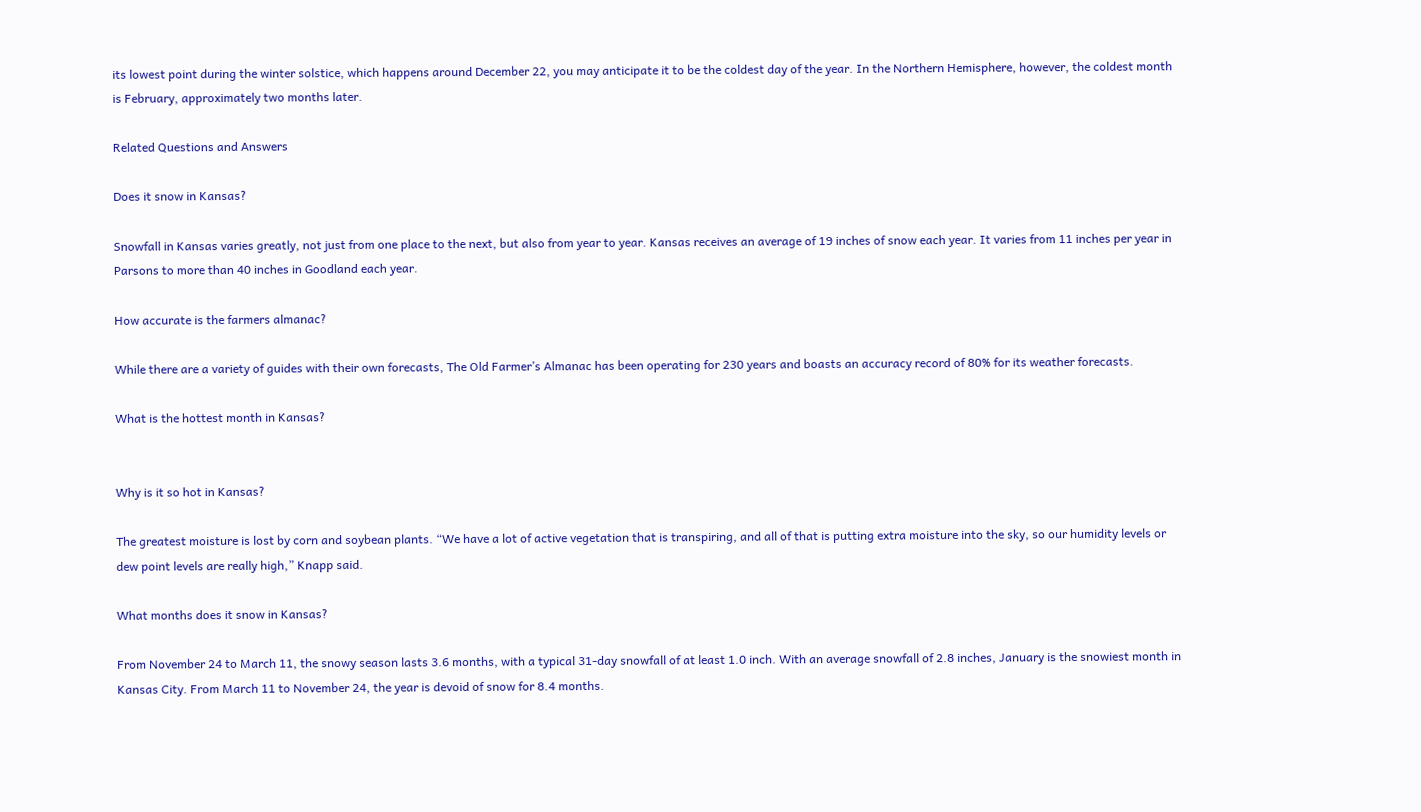its lowest point during the winter solstice, which happens around December 22, you may anticipate it to be the coldest day of the year. In the Northern Hemisphere, however, the coldest month is February, approximately two months later.

Related Questions and Answers

Does it snow in Kansas?

Snowfall in Kansas varies greatly, not just from one place to the next, but also from year to year. Kansas receives an average of 19 inches of snow each year. It varies from 11 inches per year in Parsons to more than 40 inches in Goodland each year.

How accurate is the farmers almanac?

While there are a variety of guides with their own forecasts, The Old Farmer’s Almanac has been operating for 230 years and boasts an accuracy record of 80% for its weather forecasts.

What is the hottest month in Kansas?


Why is it so hot in Kansas?

The greatest moisture is lost by corn and soybean plants. “We have a lot of active vegetation that is transpiring, and all of that is putting extra moisture into the sky, so our humidity levels or dew point levels are really high,” Knapp said.

What months does it snow in Kansas?

From November 24 to March 11, the snowy season lasts 3.6 months, with a typical 31-day snowfall of at least 1.0 inch. With an average snowfall of 2.8 inches, January is the snowiest month in Kansas City. From March 11 to November 24, the year is devoid of snow for 8.4 months.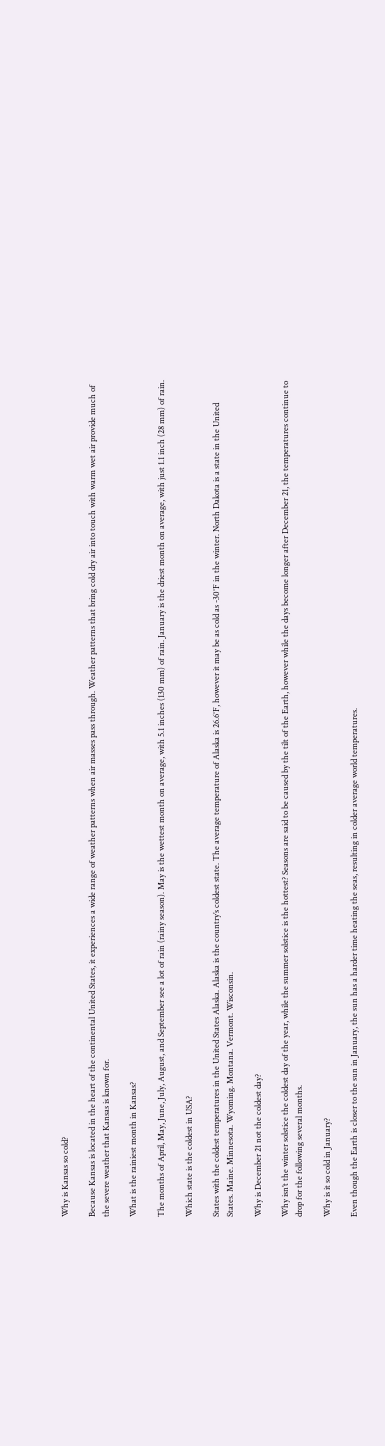Why is Kansas so cold?

Because Kansas is located in the heart of the continental United States, it experiences a wide range of weather patterns when air masses pass through. Weather patterns that bring cold dry air into touch with warm wet air provide much of the severe weather that Kansas is known for.

What is the rainiest month in Kansas?

The months of April, May, June, July, August, and September see a lot of rain (rainy season). May is the wettest month on average, with 5.1 inches (130 mm) of rain. January is the driest month on average, with just 1.1 inch (28 mm) of rain.

Which state is the coldest in USA?

States with the coldest temperatures in the United States Alaska. Alaska is the country’s coldest state. The average temperature of Alaska is 26.6°F, however it may be as cold as -30°F in the winter. North Dakota is a state in the United States. Maine. Minnesota. Wyoming. Montana. Vermont. Wisconsin.

Why is December 21 not the coldest day?

Why isn’t the winter solstice the coldest day of the year, while the summer solstice is the hottest? Seasons are said to be caused by the tilt of the Earth, however while the days become longer after December 21, the temperatures continue to drop for the following several months.

Why is it so cold in January?

Even though the Earth is closer to the sun in January, the sun has a harder time heating the seas, resulting in colder average world temperatures.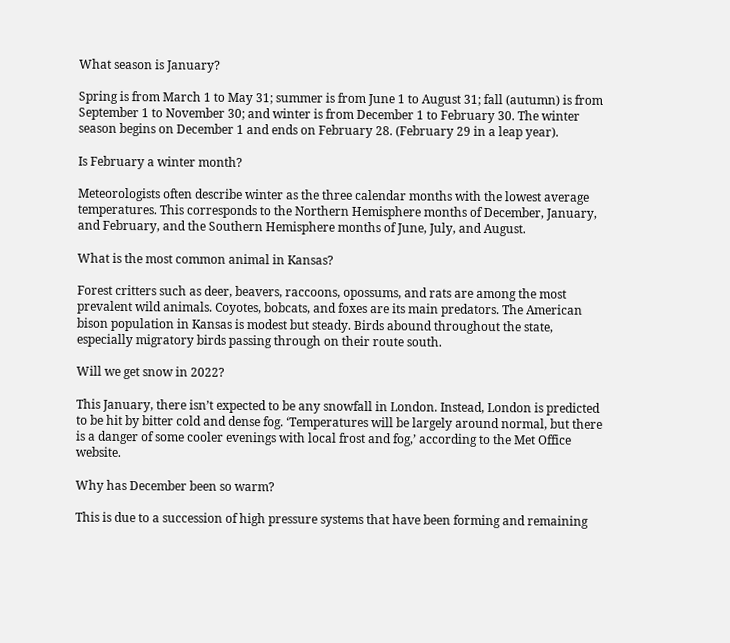What season is January?

Spring is from March 1 to May 31; summer is from June 1 to August 31; fall (autumn) is from September 1 to November 30; and winter is from December 1 to February 30. The winter season begins on December 1 and ends on February 28. (February 29 in a leap year).

Is February a winter month?

Meteorologists often describe winter as the three calendar months with the lowest average temperatures. This corresponds to the Northern Hemisphere months of December, January, and February, and the Southern Hemisphere months of June, July, and August.

What is the most common animal in Kansas?

Forest critters such as deer, beavers, raccoons, opossums, and rats are among the most prevalent wild animals. Coyotes, bobcats, and foxes are its main predators. The American bison population in Kansas is modest but steady. Birds abound throughout the state, especially migratory birds passing through on their route south.

Will we get snow in 2022?

This January, there isn’t expected to be any snowfall in London. Instead, London is predicted to be hit by bitter cold and dense fog. ‘Temperatures will be largely around normal, but there is a danger of some cooler evenings with local frost and fog,’ according to the Met Office website.

Why has December been so warm?

This is due to a succession of high pressure systems that have been forming and remaining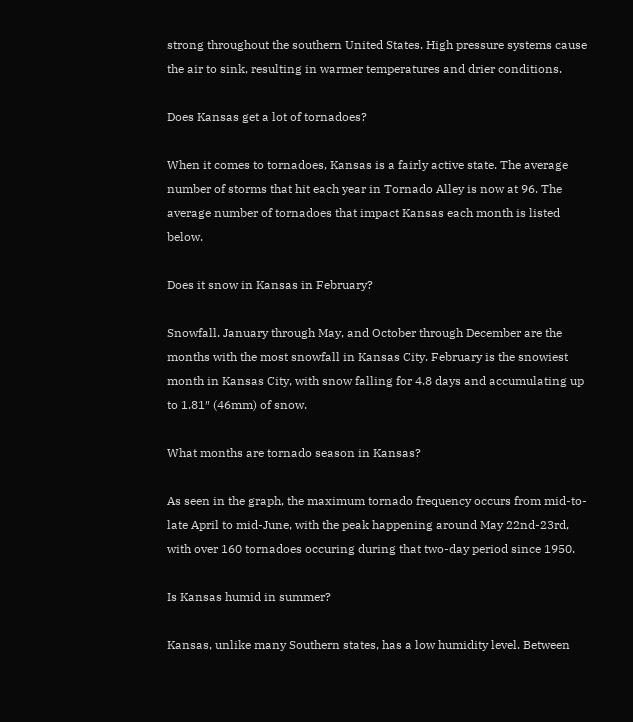strong throughout the southern United States. High pressure systems cause the air to sink, resulting in warmer temperatures and drier conditions.

Does Kansas get a lot of tornadoes?

When it comes to tornadoes, Kansas is a fairly active state. The average number of storms that hit each year in Tornado Alley is now at 96. The average number of tornadoes that impact Kansas each month is listed below.

Does it snow in Kansas in February?

Snowfall. January through May, and October through December are the months with the most snowfall in Kansas City. February is the snowiest month in Kansas City, with snow falling for 4.8 days and accumulating up to 1.81″ (46mm) of snow.

What months are tornado season in Kansas?

As seen in the graph, the maximum tornado frequency occurs from mid-to-late April to mid-June, with the peak happening around May 22nd-23rd, with over 160 tornadoes occuring during that two-day period since 1950.

Is Kansas humid in summer?

Kansas, unlike many Southern states, has a low humidity level. Between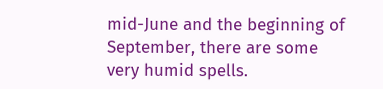mid-June and the beginning of September, there are some very humid spells.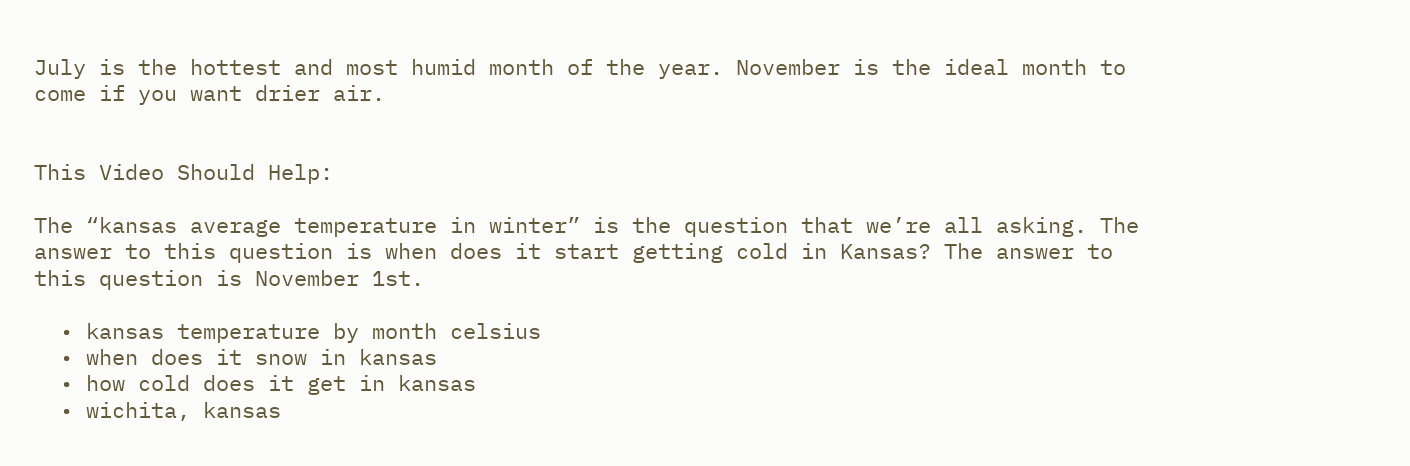July is the hottest and most humid month of the year. November is the ideal month to come if you want drier air.


This Video Should Help:

The “kansas average temperature in winter” is the question that we’re all asking. The answer to this question is when does it start getting cold in Kansas? The answer to this question is November 1st.

  • kansas temperature by month celsius
  • when does it snow in kansas
  • how cold does it get in kansas
  • wichita, kansas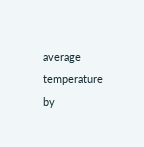average temperature by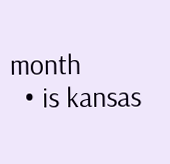month
  • is kansas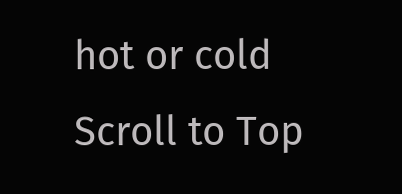hot or cold
Scroll to Top